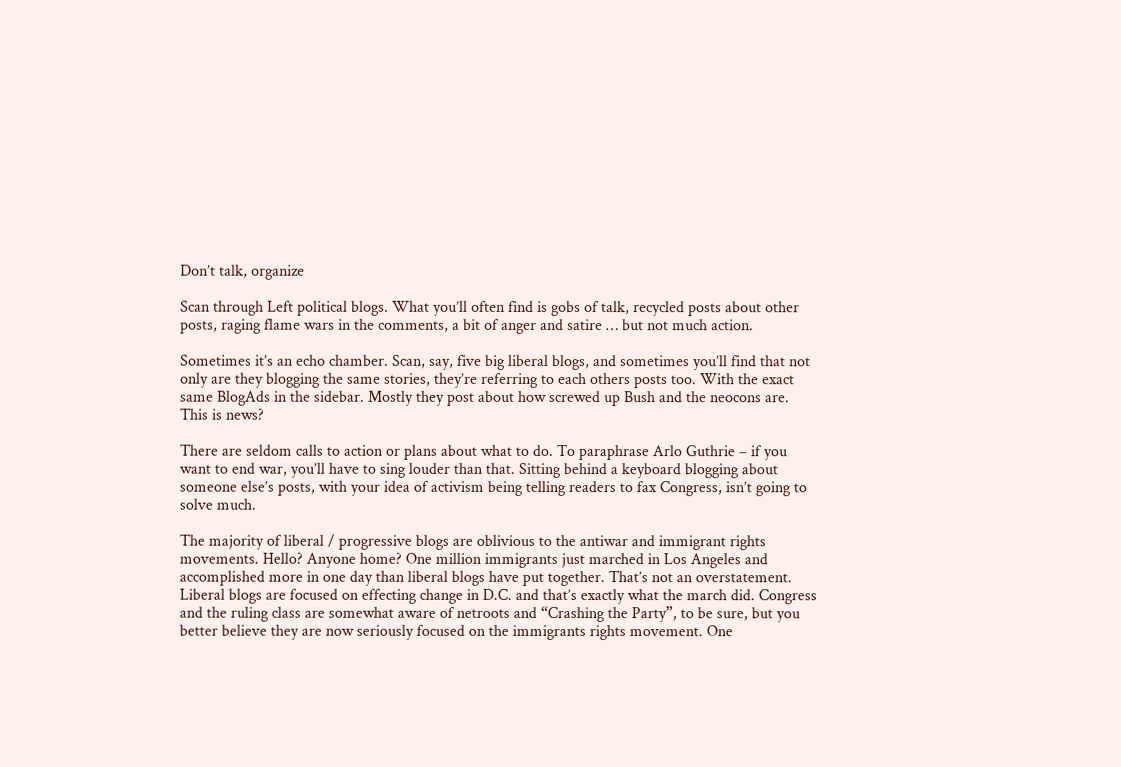Don’t talk, organize

Scan through Left political blogs. What you’ll often find is gobs of talk, recycled posts about other posts, raging flame wars in the comments, a bit of anger and satire … but not much action.

Sometimes it’s an echo chamber. Scan, say, five big liberal blogs, and sometimes you’ll find that not only are they blogging the same stories, they’re referring to each others posts too. With the exact same BlogAds in the sidebar. Mostly they post about how screwed up Bush and the neocons are. This is news?

There are seldom calls to action or plans about what to do. To paraphrase Arlo Guthrie – if you want to end war, you’ll have to sing louder than that. Sitting behind a keyboard blogging about someone else’s posts, with your idea of activism being telling readers to fax Congress, isn’t going to solve much.

The majority of liberal / progressive blogs are oblivious to the antiwar and immigrant rights movements. Hello? Anyone home? One million immigrants just marched in Los Angeles and accomplished more in one day than liberal blogs have put together. That’s not an overstatement. Liberal blogs are focused on effecting change in D.C. and that’s exactly what the march did. Congress and the ruling class are somewhat aware of netroots and “Crashing the Party”, to be sure, but you better believe they are now seriously focused on the immigrants rights movement. One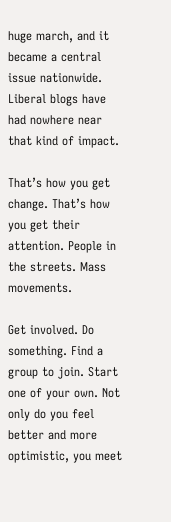huge march, and it became a central issue nationwide. Liberal blogs have had nowhere near that kind of impact.

That’s how you get change. That’s how you get their attention. People in the streets. Mass movements.

Get involved. Do something. Find a group to join. Start one of your own. Not only do you feel better and more optimistic, you meet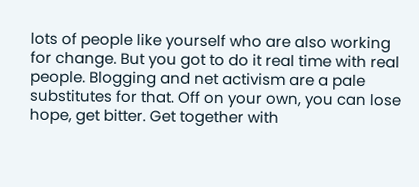lots of people like yourself who are also working for change. But you got to do it real time with real people. Blogging and net activism are a pale substitutes for that. Off on your own, you can lose hope, get bitter. Get together with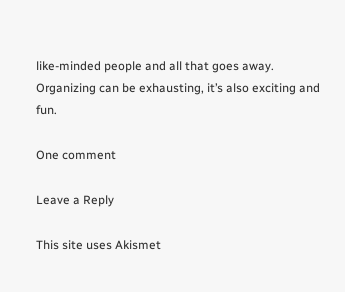like-minded people and all that goes away. Organizing can be exhausting, it’s also exciting and fun.

One comment

Leave a Reply

This site uses Akismet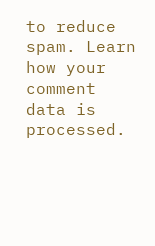to reduce spam. Learn how your comment data is processed.